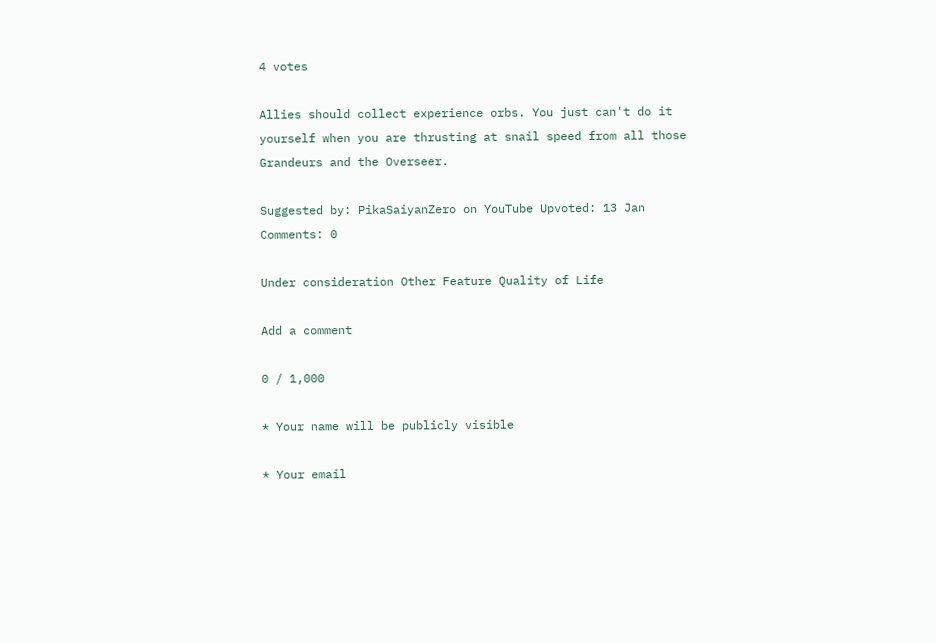4 votes

Allies should collect experience orbs. You just can't do it yourself when you are thrusting at snail speed from all those Grandeurs and the Overseer.

Suggested by: PikaSaiyanZero on YouTube Upvoted: 13 Jan Comments: 0

Under consideration Other Feature Quality of Life

Add a comment

0 / 1,000

* Your name will be publicly visible

* Your email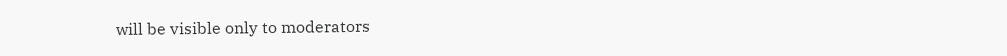will be visible only to moderators